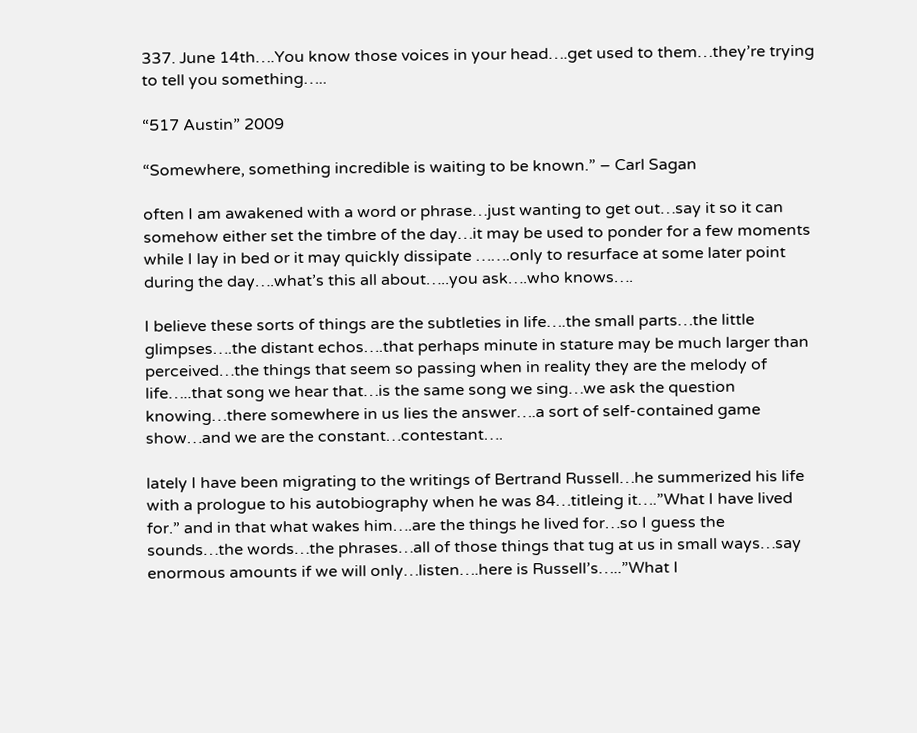337. June 14th….You know those voices in your head….get used to them…they’re trying to tell you something…..

“517 Austin” 2009

“Somewhere, something incredible is waiting to be known.” – Carl Sagan

often I am awakened with a word or phrase…just wanting to get out…say it so it can somehow either set the timbre of the day…it may be used to ponder for a few moments while I lay in bed or it may quickly dissipate …….only to resurface at some later point during the day….what’s this all about…..you ask….who knows….

I believe these sorts of things are the subtleties in life….the small parts…the little glimpses….the distant echos….that perhaps minute in stature may be much larger than perceived…the things that seem so passing when in reality they are the melody of life…..that song we hear that…is the same song we sing…we ask the question knowing…there somewhere in us lies the answer….a sort of self-contained game show…and we are the constant…contestant….

lately I have been migrating to the writings of Bertrand Russell…he summerized his life with a prologue to his autobiography when he was 84…titleing it….”What I have lived for.” and in that what wakes him….are the things he lived for…so I guess the sounds…the words…the phrases…all of those things that tug at us in small ways…say enormous amounts if we will only…listen….here is Russell’s…..”What I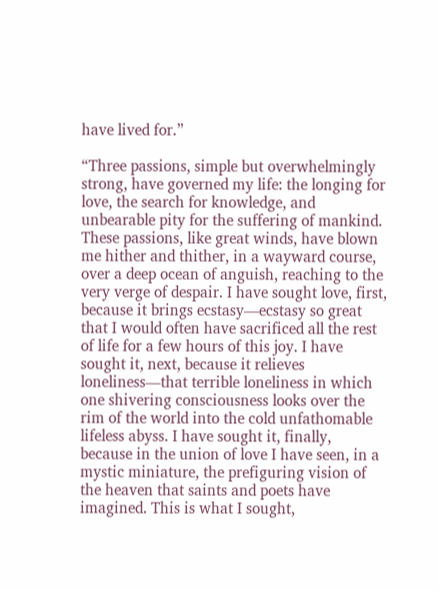have lived for.”

“Three passions, simple but overwhelmingly strong, have governed my life: the longing for love, the search for knowledge, and unbearable pity for the suffering of mankind. These passions, like great winds, have blown me hither and thither, in a wayward course, over a deep ocean of anguish, reaching to the very verge of despair. I have sought love, first, because it brings ecstasy—ecstasy so great that I would often have sacrificed all the rest of life for a few hours of this joy. I have sought it, next, because it relieves loneliness—that terrible loneliness in which one shivering consciousness looks over the rim of the world into the cold unfathomable lifeless abyss. I have sought it, finally, because in the union of love I have seen, in a mystic miniature, the prefiguring vision of the heaven that saints and poets have imagined. This is what I sought,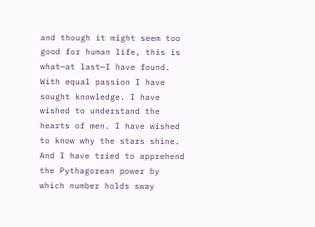and though it might seem too good for human life, this is what—at last—I have found. With equal passion I have sought knowledge. I have wished to understand the hearts of men. I have wished to know why the stars shine. And I have tried to apprehend the Pythagorean power by which number holds sway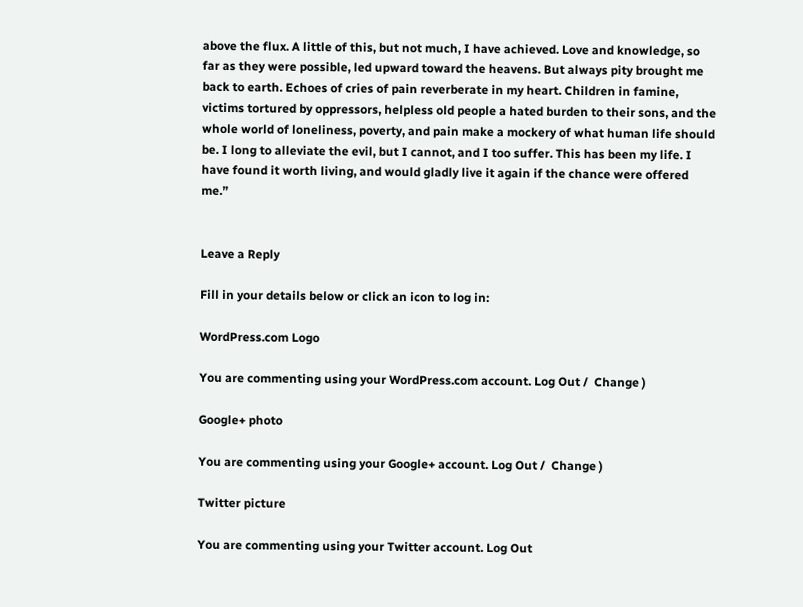above the flux. A little of this, but not much, I have achieved. Love and knowledge, so far as they were possible, led upward toward the heavens. But always pity brought me back to earth. Echoes of cries of pain reverberate in my heart. Children in famine, victims tortured by oppressors, helpless old people a hated burden to their sons, and the whole world of loneliness, poverty, and pain make a mockery of what human life should be. I long to alleviate the evil, but I cannot, and I too suffer. This has been my life. I have found it worth living, and would gladly live it again if the chance were offered me.”


Leave a Reply

Fill in your details below or click an icon to log in:

WordPress.com Logo

You are commenting using your WordPress.com account. Log Out /  Change )

Google+ photo

You are commenting using your Google+ account. Log Out /  Change )

Twitter picture

You are commenting using your Twitter account. Log Out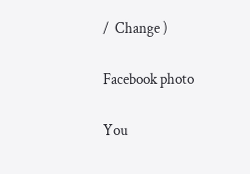/  Change )

Facebook photo

You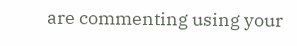are commenting using your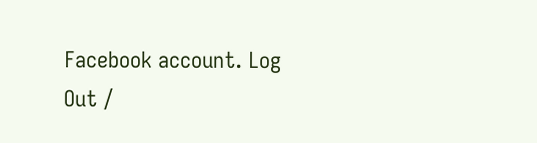Facebook account. Log Out /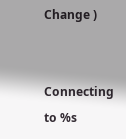Change )


Connecting to %s